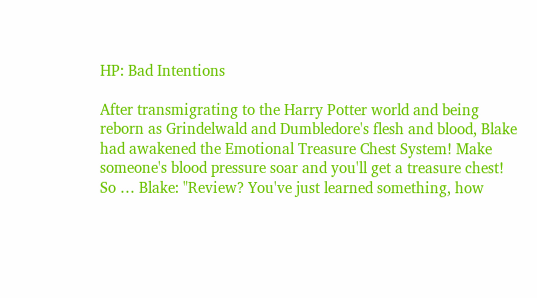HP: Bad Intentions

After transmigrating to the Harry Potter world and being reborn as Grindelwald and Dumbledore's flesh and blood, Blake had awakened the Emotional Treasure Chest System! Make someone's blood pressure soar and you'll get a treasure chest! So … Blake: "Review? You've just learned something, how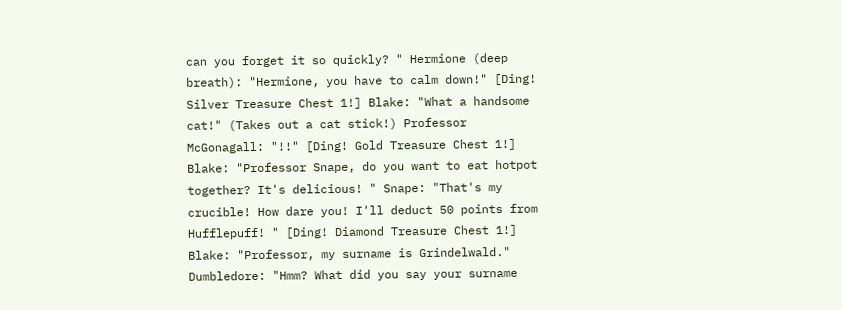can you forget it so quickly? " Hermione (deep breath): "Hermione, you have to calm down!" [Ding! Silver Treasure Chest 1!] Blake: "What a handsome cat!" (Takes out a cat stick!) Professor McGonagall: "!!" [Ding! Gold Treasure Chest 1!] Blake: "Professor Snape, do you want to eat hotpot together? It's delicious! " Snape: "That's my crucible! How dare you! I'll deduct 50 points from Hufflepuff! " [Ding! Diamond Treasure Chest 1!] Blake: "Professor, my surname is Grindelwald." Dumbledore: "Hmm? What did you say your surname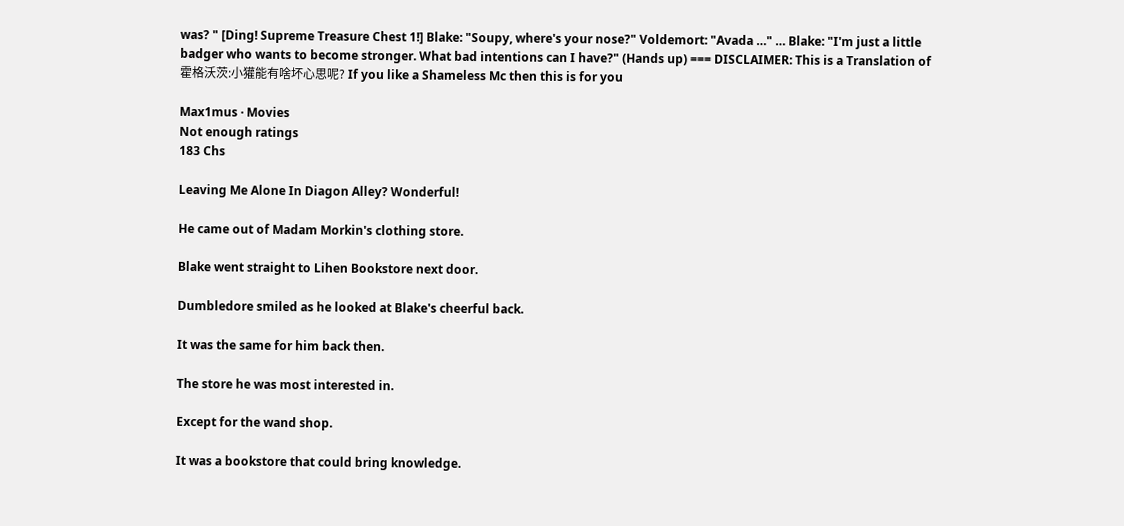was? " [Ding! Supreme Treasure Chest 1!] Blake: "Soupy, where's your nose?" Voldemort: "Avada …" … Blake: "I'm just a little badger who wants to become stronger. What bad intentions can I have?" (Hands up) === DISCLAIMER: This is a Translation of 霍格沃茨:小獾能有啥坏心思呢? If you like a Shameless Mc then this is for you

Max1mus · Movies
Not enough ratings
183 Chs

Leaving Me Alone In Diagon Alley? Wonderful!

He came out of Madam Morkin's clothing store.

Blake went straight to Lihen Bookstore next door.

Dumbledore smiled as he looked at Blake's cheerful back.

It was the same for him back then.

The store he was most interested in.

Except for the wand shop.

It was a bookstore that could bring knowledge.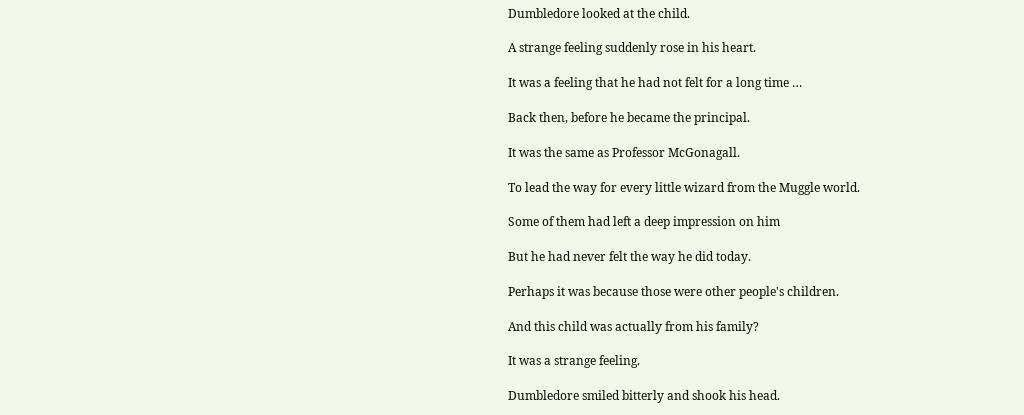Dumbledore looked at the child.

A strange feeling suddenly rose in his heart.

It was a feeling that he had not felt for a long time …

Back then, before he became the principal.

It was the same as Professor McGonagall.

To lead the way for every little wizard from the Muggle world.

Some of them had left a deep impression on him

But he had never felt the way he did today.

Perhaps it was because those were other people's children.

And this child was actually from his family?

It was a strange feeling.

Dumbledore smiled bitterly and shook his head.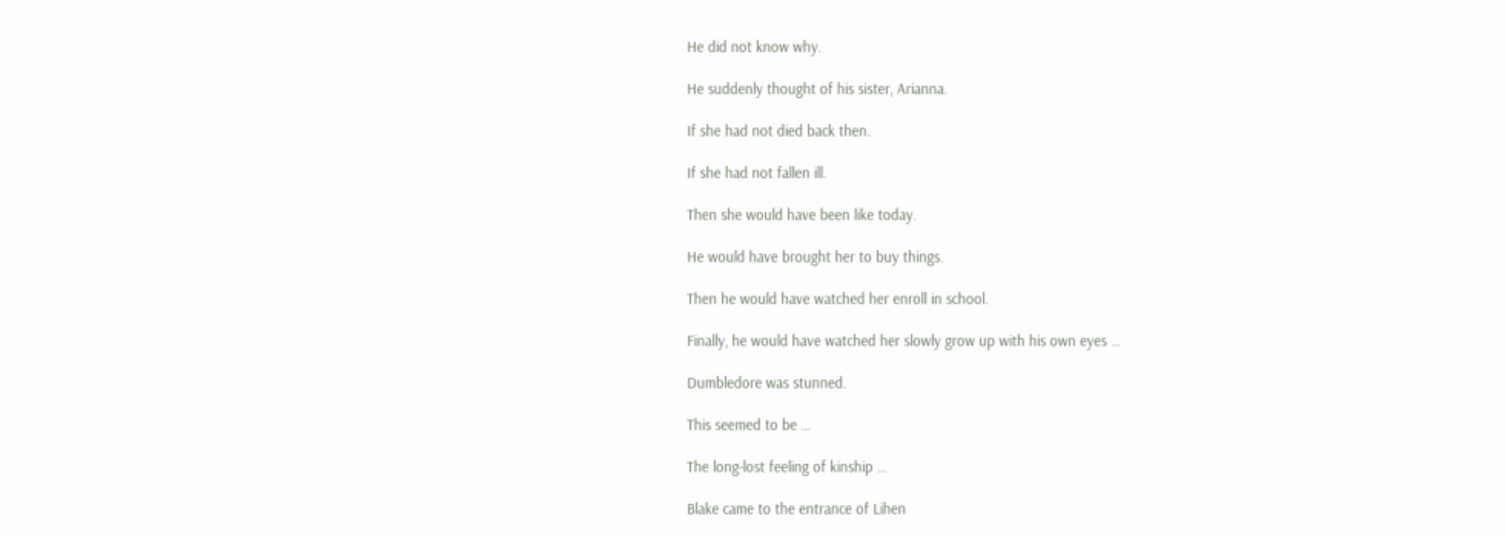He did not know why.

He suddenly thought of his sister, Arianna.

If she had not died back then.

If she had not fallen ill.

Then she would have been like today.

He would have brought her to buy things.

Then he would have watched her enroll in school.

Finally, he would have watched her slowly grow up with his own eyes …

Dumbledore was stunned.

This seemed to be …

The long-lost feeling of kinship …

Blake came to the entrance of Lihen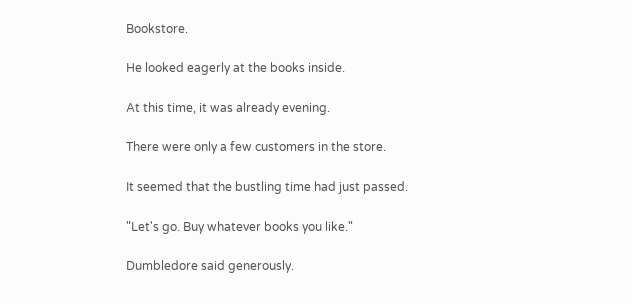Bookstore.

He looked eagerly at the books inside.

At this time, it was already evening.

There were only a few customers in the store.

It seemed that the bustling time had just passed.

"Let's go. Buy whatever books you like."

Dumbledore said generously.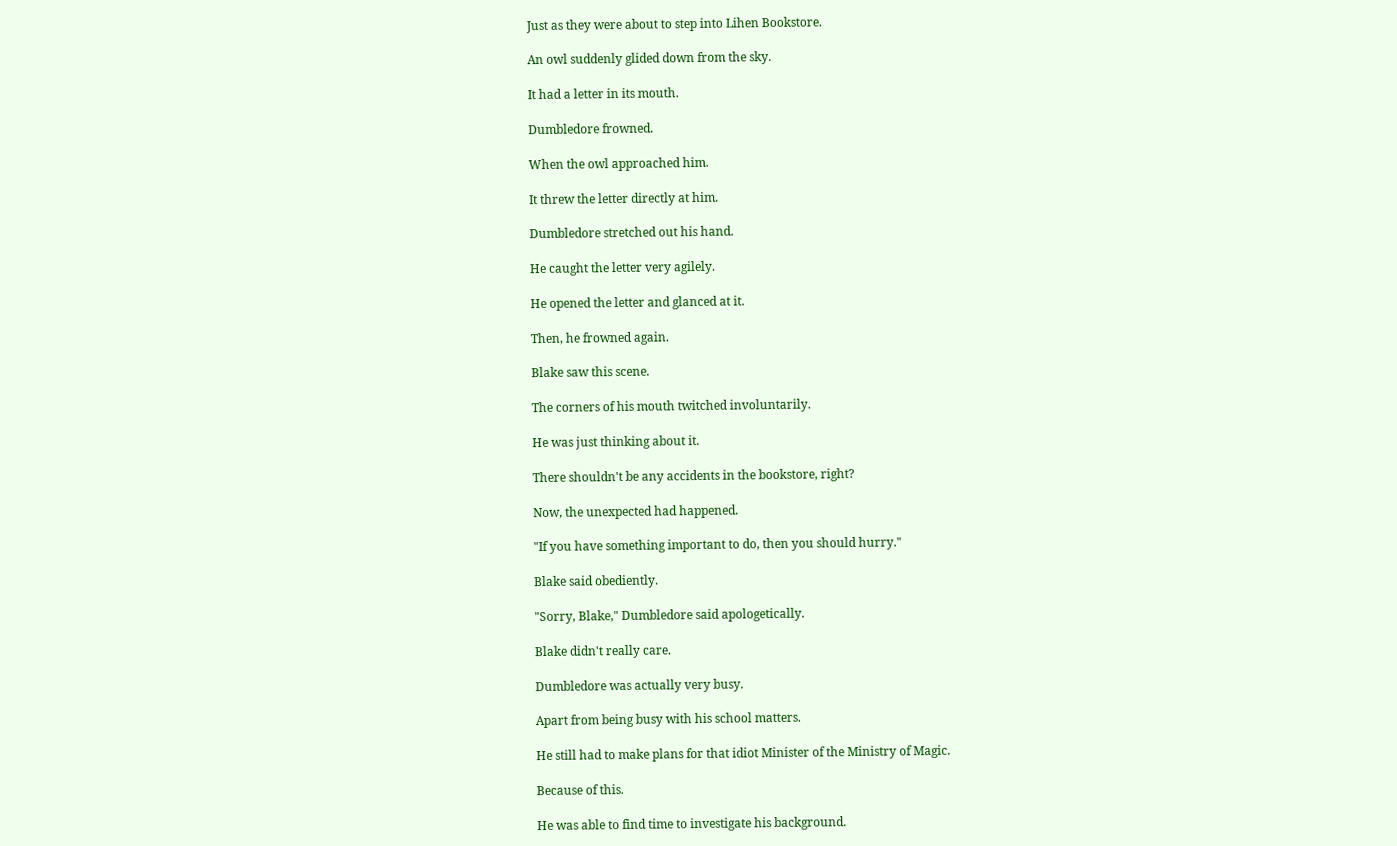Just as they were about to step into Lihen Bookstore.

An owl suddenly glided down from the sky.

It had a letter in its mouth.

Dumbledore frowned.

When the owl approached him.

It threw the letter directly at him.

Dumbledore stretched out his hand.

He caught the letter very agilely.

He opened the letter and glanced at it.

Then, he frowned again.

Blake saw this scene.

The corners of his mouth twitched involuntarily.

He was just thinking about it.

There shouldn't be any accidents in the bookstore, right?

Now, the unexpected had happened.

"If you have something important to do, then you should hurry."

Blake said obediently.

"Sorry, Blake," Dumbledore said apologetically.

Blake didn't really care.

Dumbledore was actually very busy.

Apart from being busy with his school matters.

He still had to make plans for that idiot Minister of the Ministry of Magic.

Because of this.

He was able to find time to investigate his background.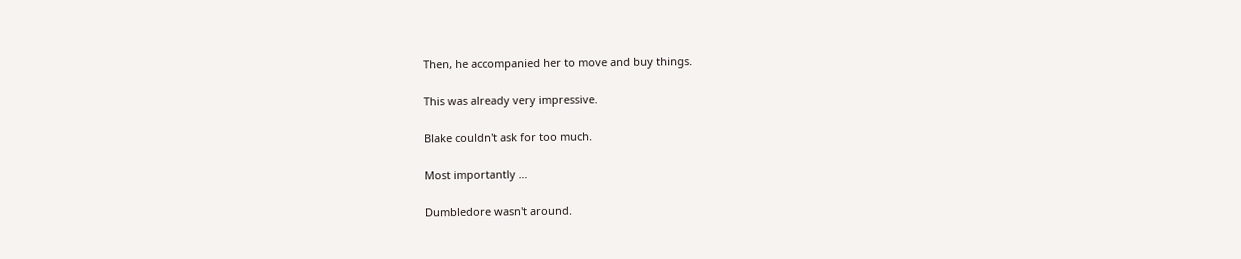Then, he accompanied her to move and buy things.

This was already very impressive.

Blake couldn't ask for too much.

Most importantly …

Dumbledore wasn't around.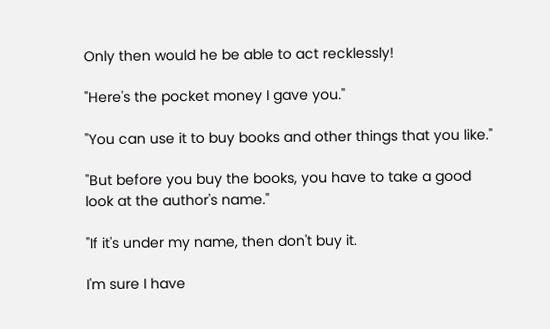Only then would he be able to act recklessly!

"Here's the pocket money I gave you."

"You can use it to buy books and other things that you like."

"But before you buy the books, you have to take a good look at the author's name."

"If it's under my name, then don't buy it.

I'm sure I have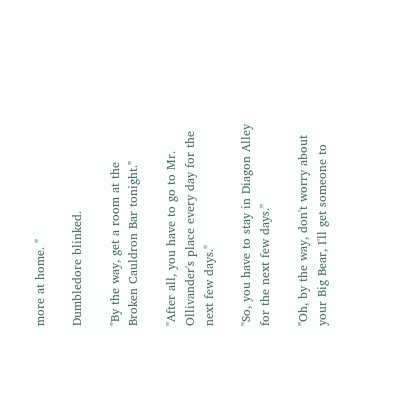more at home. "

Dumbledore blinked.

"By the way, get a room at the Broken Cauldron Bar tonight."

"After all, you have to go to Mr. Ollivander's place every day for the next few days."

"So, you have to stay in Diagon Alley for the next few days."

"Oh, by the way, don't worry about your Big Bear, I'll get someone to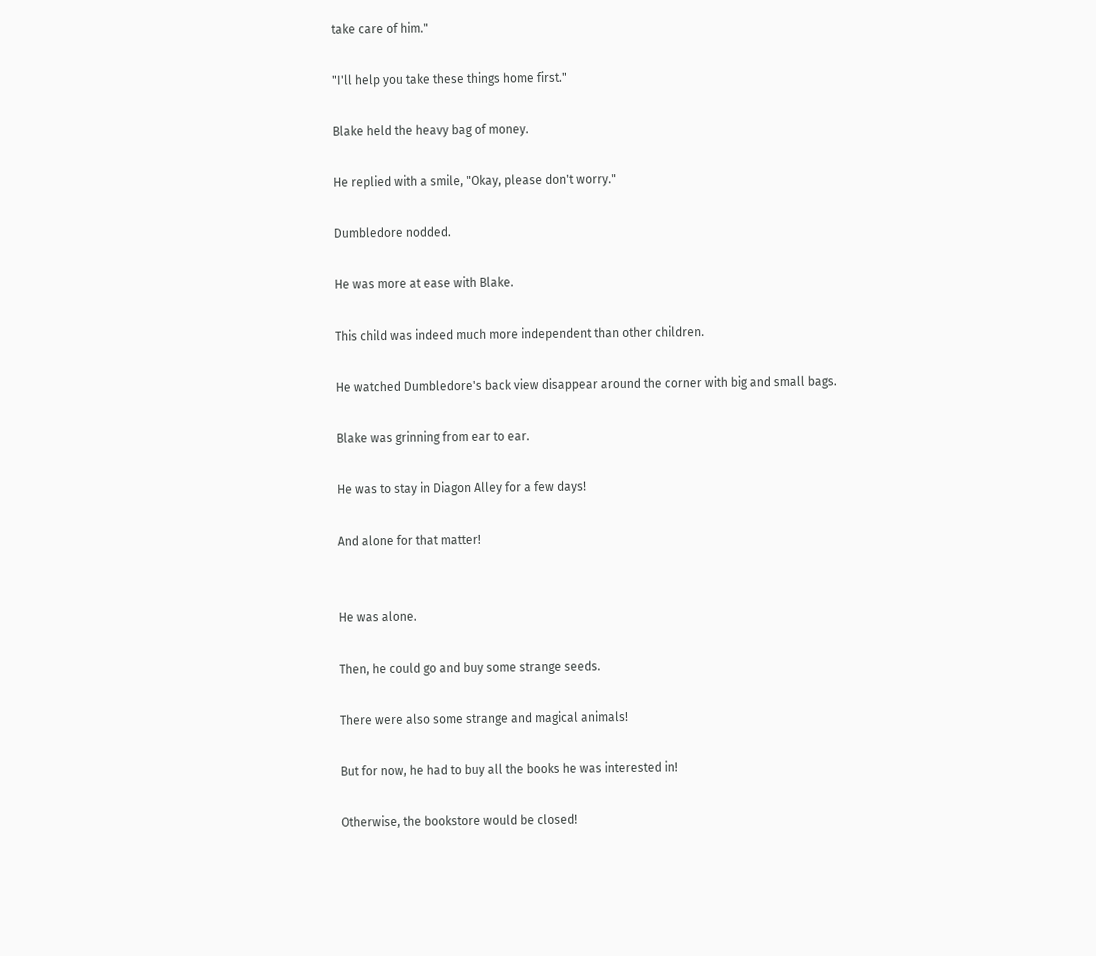take care of him."

"I'll help you take these things home first."

Blake held the heavy bag of money.

He replied with a smile, "Okay, please don't worry."

Dumbledore nodded.

He was more at ease with Blake.

This child was indeed much more independent than other children.

He watched Dumbledore's back view disappear around the corner with big and small bags.

Blake was grinning from ear to ear.

He was to stay in Diagon Alley for a few days!

And alone for that matter!


He was alone.

Then, he could go and buy some strange seeds.

There were also some strange and magical animals!

But for now, he had to buy all the books he was interested in!

Otherwise, the bookstore would be closed!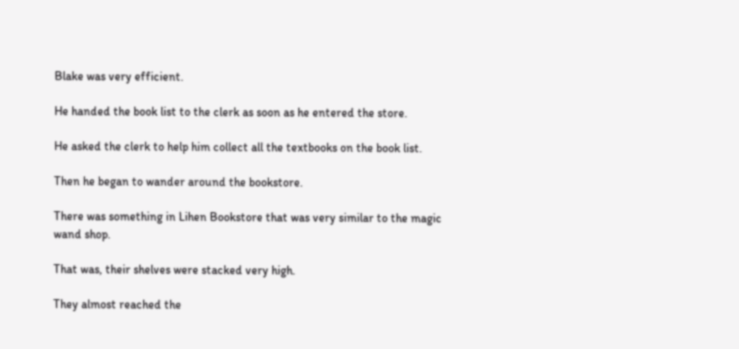Blake was very efficient.

He handed the book list to the clerk as soon as he entered the store.

He asked the clerk to help him collect all the textbooks on the book list.

Then he began to wander around the bookstore.

There was something in Lihen Bookstore that was very similar to the magic wand shop.

That was, their shelves were stacked very high.

They almost reached the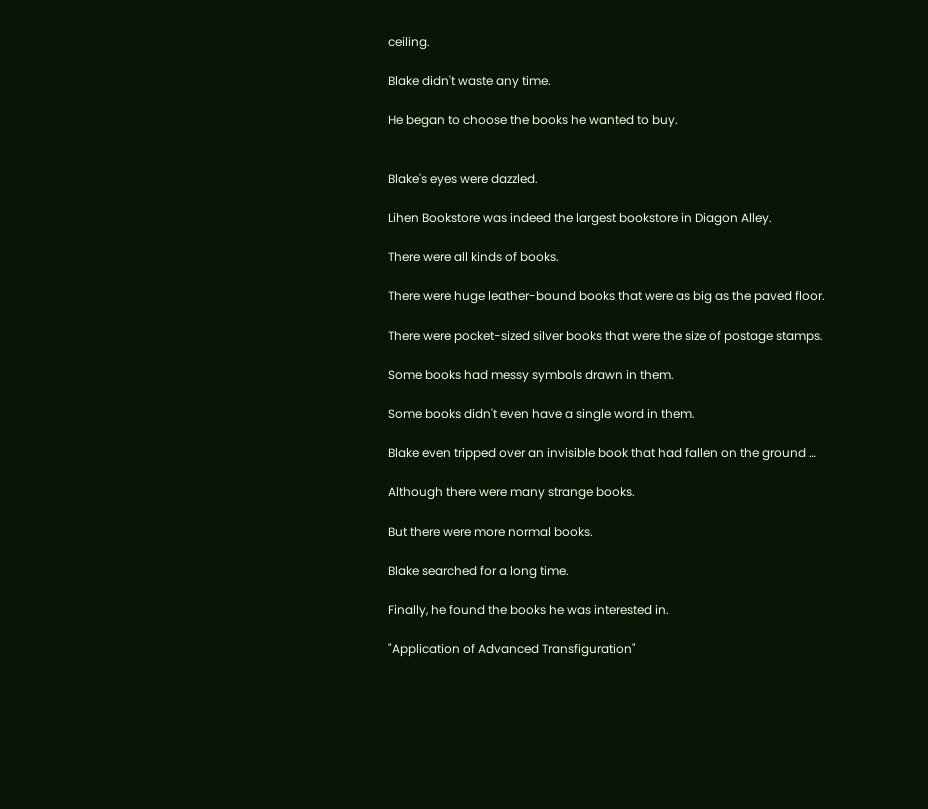ceiling.

Blake didn't waste any time.

He began to choose the books he wanted to buy.


Blake's eyes were dazzled.

Lihen Bookstore was indeed the largest bookstore in Diagon Alley.

There were all kinds of books.

There were huge leather-bound books that were as big as the paved floor.

There were pocket-sized silver books that were the size of postage stamps.

Some books had messy symbols drawn in them.

Some books didn't even have a single word in them.

Blake even tripped over an invisible book that had fallen on the ground …

Although there were many strange books.

But there were more normal books.

Blake searched for a long time.

Finally, he found the books he was interested in.

"Application of Advanced Transfiguration"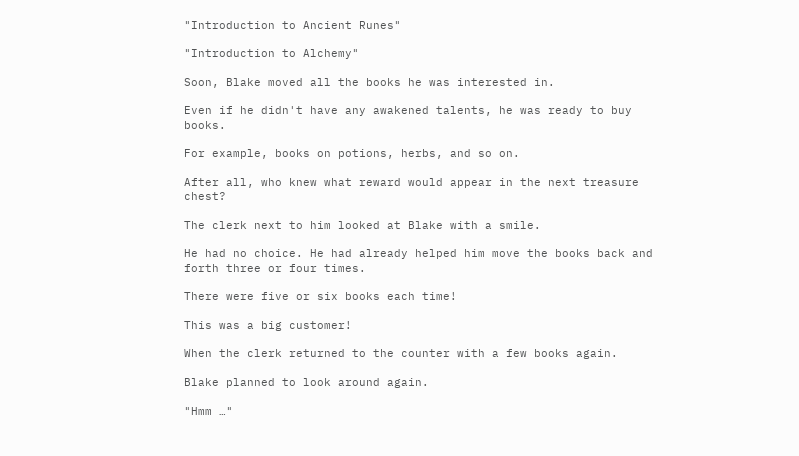"Introduction to Ancient Runes"

"Introduction to Alchemy"

Soon, Blake moved all the books he was interested in.

Even if he didn't have any awakened talents, he was ready to buy books.

For example, books on potions, herbs, and so on.

After all, who knew what reward would appear in the next treasure chest?

The clerk next to him looked at Blake with a smile.

He had no choice. He had already helped him move the books back and forth three or four times.

There were five or six books each time!

This was a big customer!

When the clerk returned to the counter with a few books again.

Blake planned to look around again.

"Hmm …"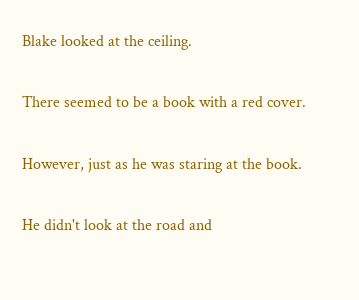Blake looked at the ceiling.

There seemed to be a book with a red cover.

However, just as he was staring at the book.

He didn't look at the road and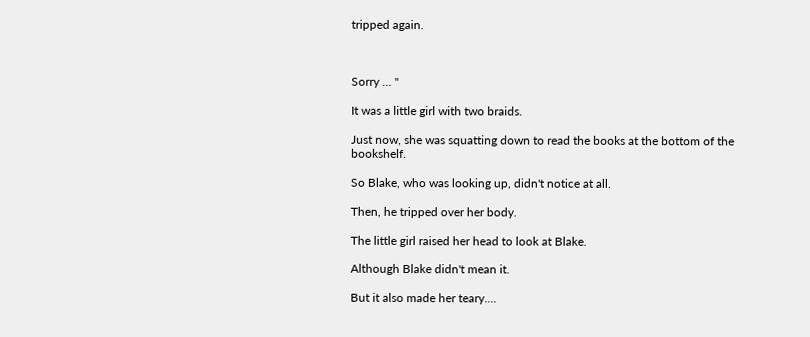tripped again.



Sorry … "

It was a little girl with two braids.

Just now, she was squatting down to read the books at the bottom of the bookshelf.

So Blake, who was looking up, didn't notice at all.

Then, he tripped over her body.

The little girl raised her head to look at Blake.

Although Blake didn't mean it.

But it also made her teary....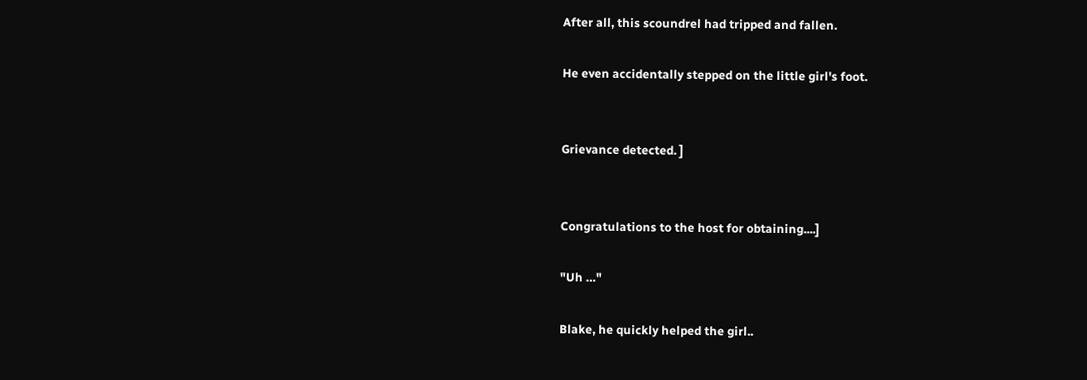After all, this scoundrel had tripped and fallen.

He even accidentally stepped on the little girl's foot.


Grievance detected. ]


Congratulations to the host for obtaining....]

"Uh …"

Blake, he quickly helped the girl..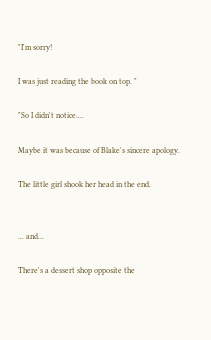"I'm sorry!

I was just reading the book on top. "

"So I didn't notice....

Maybe it was because of Blake's sincere apology.

The little girl shook her head in the end.


... and...

There's a dessert shop opposite the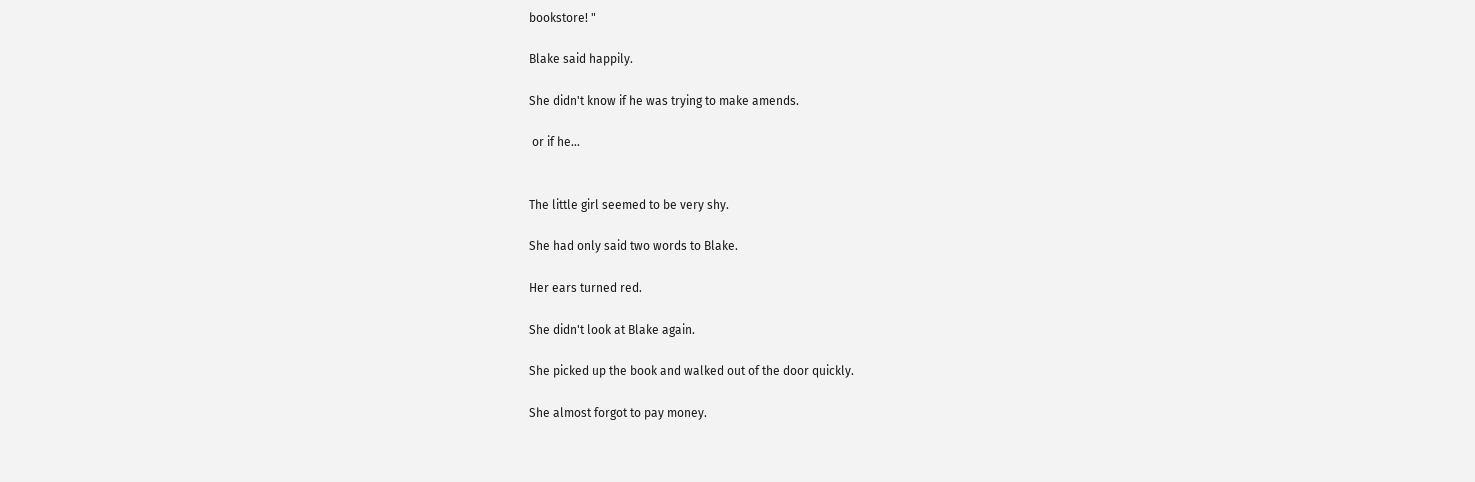bookstore! "

Blake said happily.

She didn't know if he was trying to make amends.

 or if he...


The little girl seemed to be very shy.

She had only said two words to Blake.

Her ears turned red.

She didn't look at Blake again.

She picked up the book and walked out of the door quickly.

She almost forgot to pay money.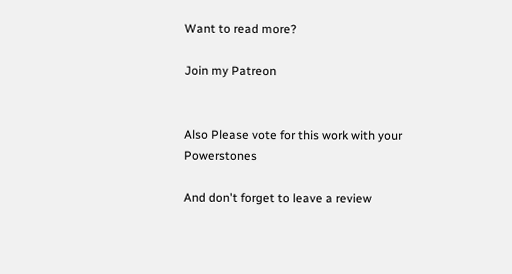Want to read more?

Join my Patreon


Also Please vote for this work with your Powerstones

And don't forget to leave a review